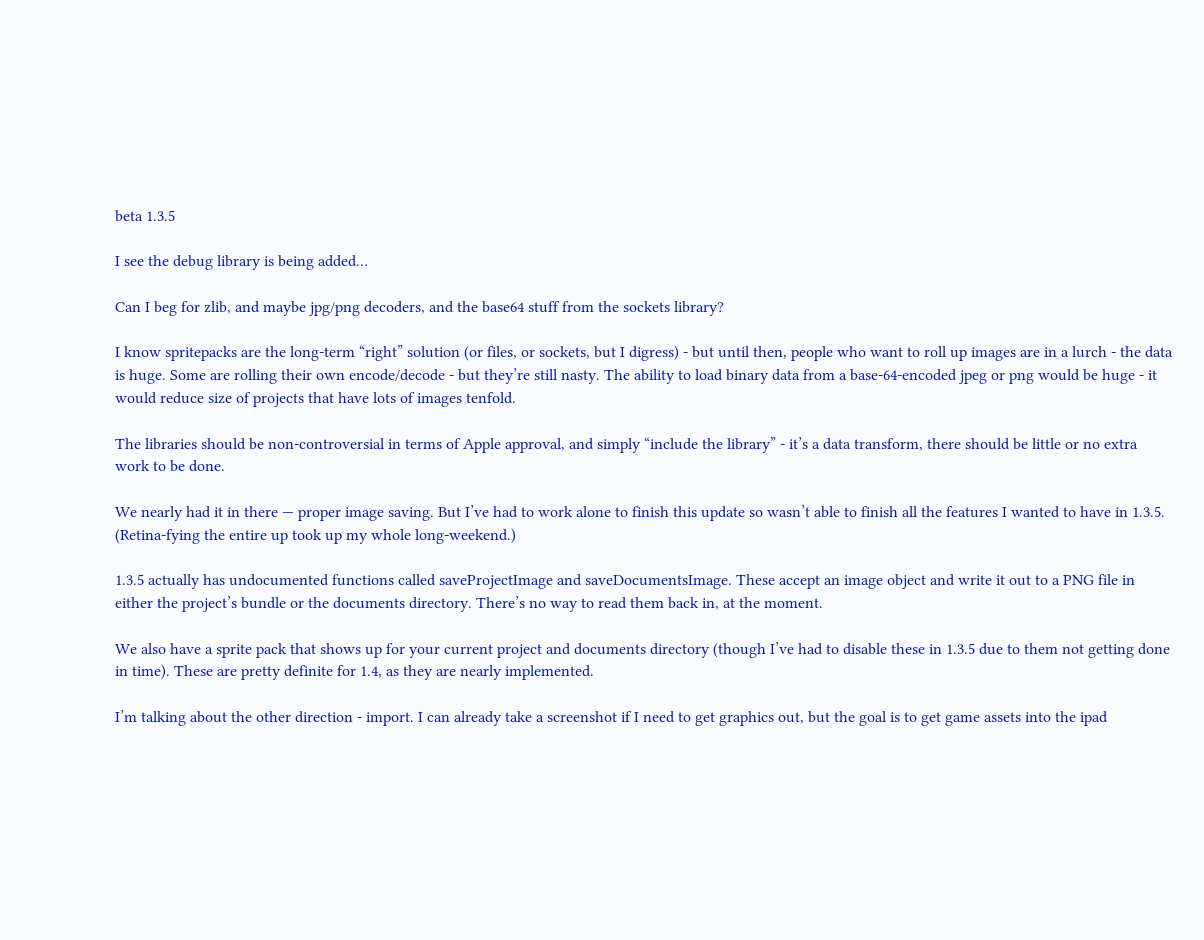beta 1.3.5

I see the debug library is being added…

Can I beg for zlib, and maybe jpg/png decoders, and the base64 stuff from the sockets library?

I know spritepacks are the long-term “right” solution (or files, or sockets, but I digress) - but until then, people who want to roll up images are in a lurch - the data is huge. Some are rolling their own encode/decode - but they’re still nasty. The ability to load binary data from a base-64-encoded jpeg or png would be huge - it would reduce size of projects that have lots of images tenfold.

The libraries should be non-controversial in terms of Apple approval, and simply “include the library” - it’s a data transform, there should be little or no extra work to be done.

We nearly had it in there — proper image saving. But I’ve had to work alone to finish this update so wasn’t able to finish all the features I wanted to have in 1.3.5. (Retina-fying the entire up took up my whole long-weekend.)

1.3.5 actually has undocumented functions called saveProjectImage and saveDocumentsImage. These accept an image object and write it out to a PNG file in either the project’s bundle or the documents directory. There’s no way to read them back in, at the moment.

We also have a sprite pack that shows up for your current project and documents directory (though I’ve had to disable these in 1.3.5 due to them not getting done in time). These are pretty definite for 1.4, as they are nearly implemented.

I’m talking about the other direction - import. I can already take a screenshot if I need to get graphics out, but the goal is to get game assets into the ipad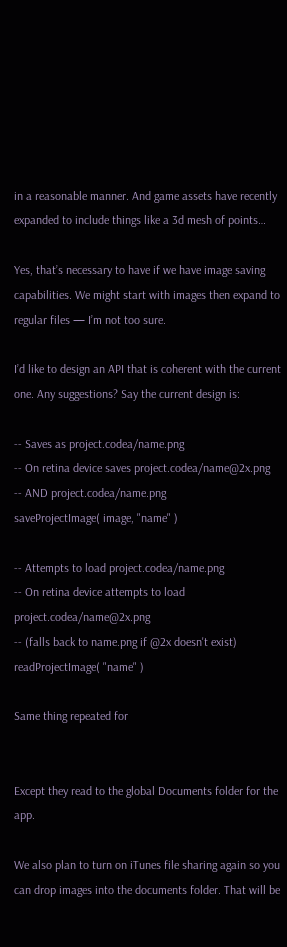in a reasonable manner. And game assets have recently expanded to include things like a 3d mesh of points…

Yes, that’s necessary to have if we have image saving capabilities. We might start with images then expand to regular files — I’m not too sure.

I’d like to design an API that is coherent with the current one. Any suggestions? Say the current design is:

-- Saves as project.codea/name.png
-- On retina device saves project.codea/name@2x.png
-- AND project.codea/name.png
saveProjectImage( image, "name" )

-- Attempts to load project.codea/name.png
-- On retina device attempts to load project.codea/name@2x.png
-- (falls back to name.png if @2x doesn't exist)
readProjectImage( "name" )

Same thing repeated for


Except they read to the global Documents folder for the app.

We also plan to turn on iTunes file sharing again so you can drop images into the documents folder. That will be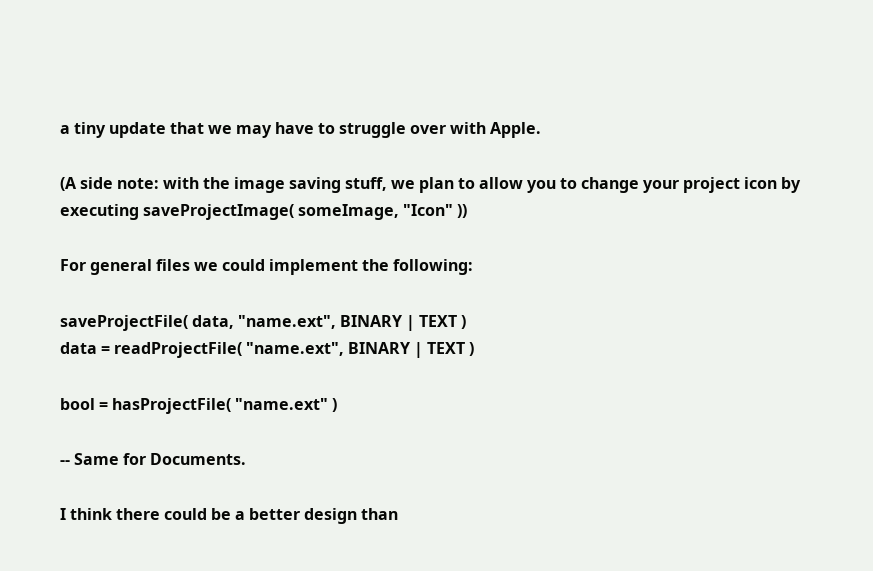a tiny update that we may have to struggle over with Apple.

(A side note: with the image saving stuff, we plan to allow you to change your project icon by executing saveProjectImage( someImage, "Icon" ))

For general files we could implement the following:

saveProjectFile( data, "name.ext", BINARY | TEXT )
data = readProjectFile( "name.ext", BINARY | TEXT )

bool = hasProjectFile( "name.ext" )

-- Same for Documents.

I think there could be a better design than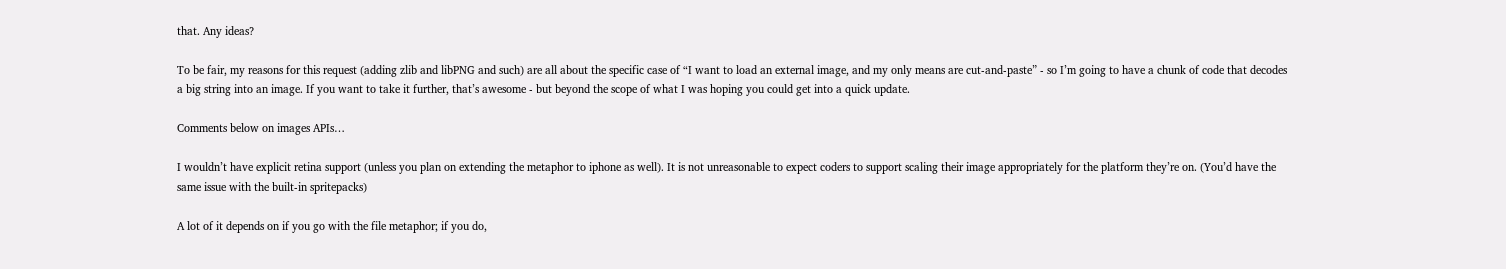that. Any ideas?

To be fair, my reasons for this request (adding zlib and libPNG and such) are all about the specific case of “I want to load an external image, and my only means are cut-and-paste” - so I’m going to have a chunk of code that decodes a big string into an image. If you want to take it further, that’s awesome - but beyond the scope of what I was hoping you could get into a quick update.

Comments below on images APIs…

I wouldn’t have explicit retina support (unless you plan on extending the metaphor to iphone as well). It is not unreasonable to expect coders to support scaling their image appropriately for the platform they’re on. (You’d have the same issue with the built-in spritepacks)

A lot of it depends on if you go with the file metaphor; if you do,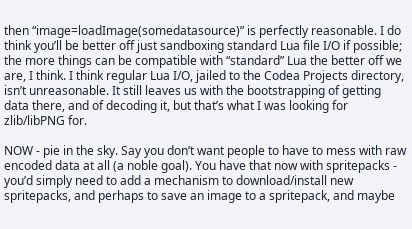then “image=loadImage(somedatasource)” is perfectly reasonable. I do think you’ll be better off just sandboxing standard Lua file I/O if possible; the more things can be compatible with “standard” Lua the better off we are, I think. I think regular Lua I/O, jailed to the Codea Projects directory, isn’t unreasonable. It still leaves us with the bootstrapping of getting data there, and of decoding it, but that’s what I was looking for zlib/libPNG for.

NOW - pie in the sky. Say you don’t want people to have to mess with raw encoded data at all (a noble goal). You have that now with spritepacks - you’d simply need to add a mechanism to download/install new spritepacks, and perhaps to save an image to a spritepack, and maybe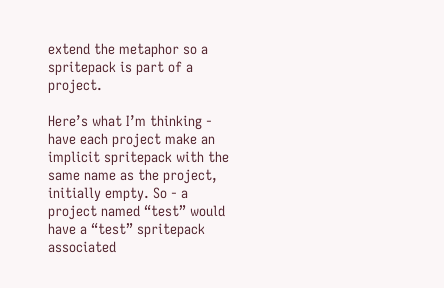extend the metaphor so a spritepack is part of a project.

Here’s what I’m thinking - have each project make an implicit spritepack with the same name as the project, initially empty. So - a project named “test” would have a “test” spritepack associated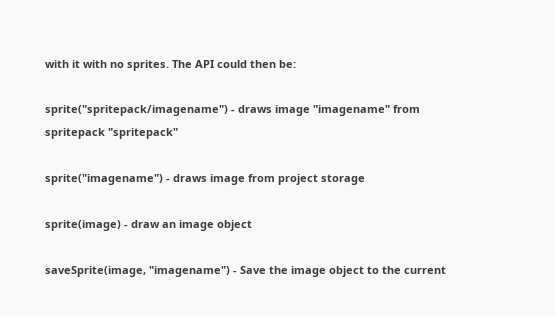with it with no sprites. The API could then be:

sprite("spritepack/imagename") - draws image "imagename" from spritepack "spritepack"

sprite("imagename") - draws image from project storage

sprite(image) - draw an image object

saveSprite(image, "imagename") - Save the image object to the current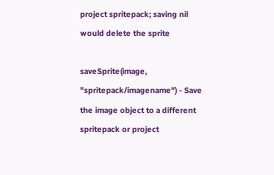project spritepack; saving nil would delete the sprite

saveSprite(image, "spritepack/imagename") - Save the image object to a different spritepack or project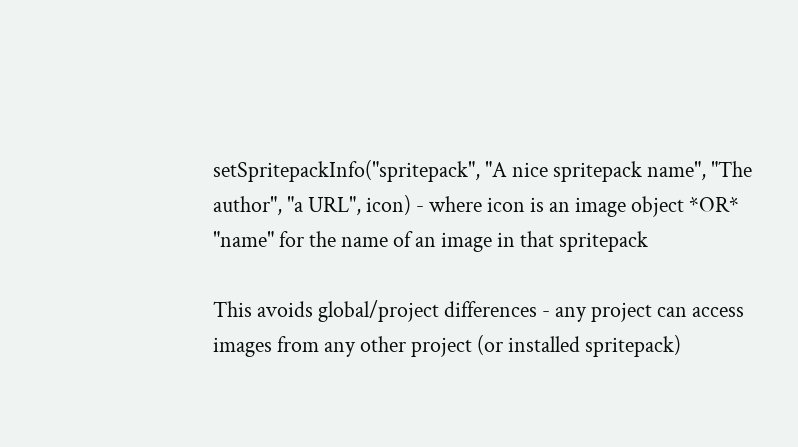setSpritepackInfo("spritepack", "A nice spritepack name", "The author", "a URL", icon) - where icon is an image object *OR* "name" for the name of an image in that spritepack

This avoids global/project differences - any project can access images from any other project (or installed spritepack)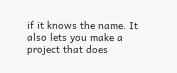if it knows the name. It also lets you make a project that does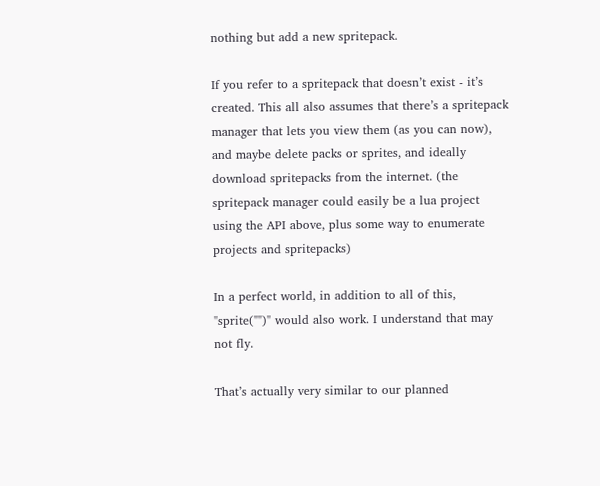nothing but add a new spritepack.

If you refer to a spritepack that doesn’t exist - it’s created. This all also assumes that there’s a spritepack manager that lets you view them (as you can now), and maybe delete packs or sprites, and ideally download spritepacks from the internet. (the spritepack manager could easily be a lua project using the API above, plus some way to enumerate projects and spritepacks)

In a perfect world, in addition to all of this, "sprite("")" would also work. I understand that may not fly.

That’s actually very similar to our planned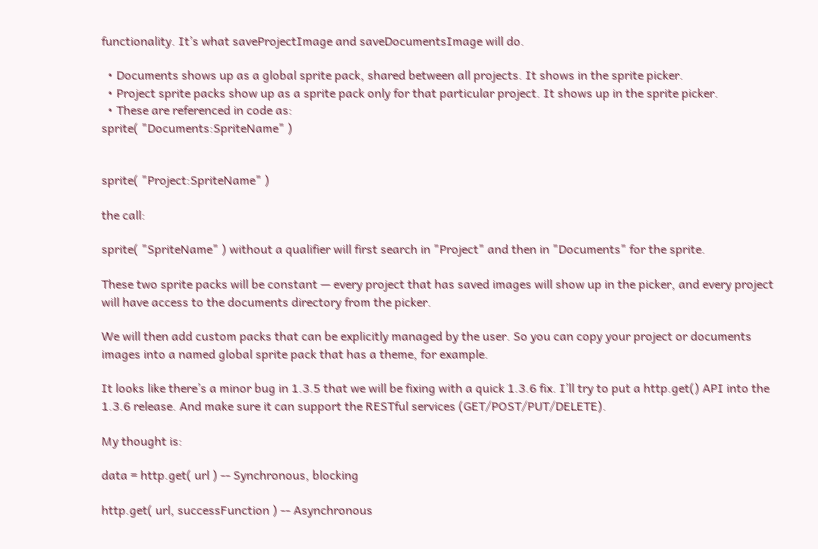functionality. It’s what saveProjectImage and saveDocumentsImage will do.

  • Documents shows up as a global sprite pack, shared between all projects. It shows in the sprite picker.
  • Project sprite packs show up as a sprite pack only for that particular project. It shows up in the sprite picker.
  • These are referenced in code as:
sprite( "Documents:SpriteName" )


sprite( "Project:SpriteName" )

the call:

sprite( "SpriteName" ) without a qualifier will first search in "Project" and then in "Documents" for the sprite.

These two sprite packs will be constant — every project that has saved images will show up in the picker, and every project will have access to the documents directory from the picker.

We will then add custom packs that can be explicitly managed by the user. So you can copy your project or documents images into a named global sprite pack that has a theme, for example.

It looks like there’s a minor bug in 1.3.5 that we will be fixing with a quick 1.3.6 fix. I’ll try to put a http.get() API into the 1.3.6 release. And make sure it can support the RESTful services (GET/POST/PUT/DELETE).

My thought is:

data = http.get( url ) -- Synchronous, blocking

http.get( url, successFunction ) -- Asynchronous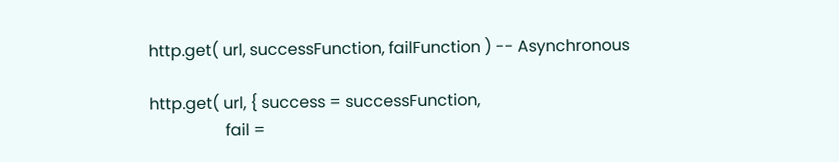http.get( url, successFunction, failFunction ) -- Asynchronous

http.get( url, { success = successFunction,
                   fail =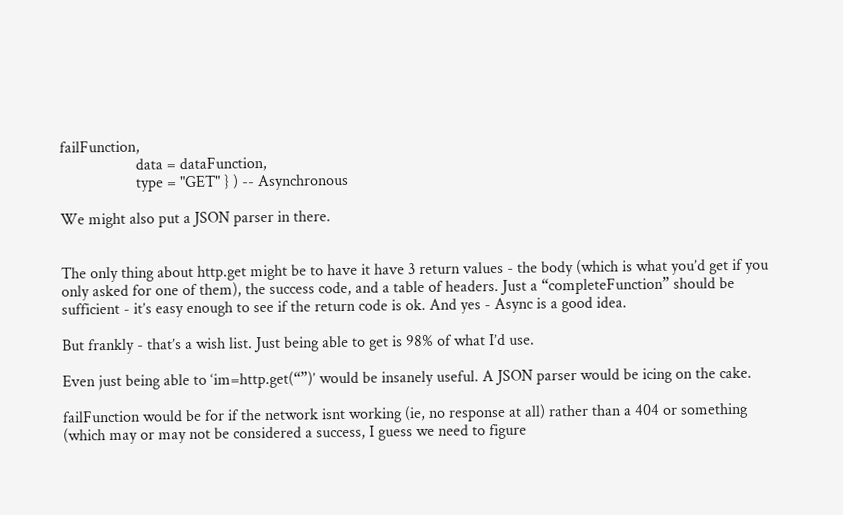failFunction,
                   data = dataFunction,
                   type = "GET" } ) -- Asynchronous

We might also put a JSON parser in there.


The only thing about http.get might be to have it have 3 return values - the body (which is what you’d get if you only asked for one of them), the success code, and a table of headers. Just a “completeFunction” should be sufficient - it’s easy enough to see if the return code is ok. And yes - Async is a good idea.

But frankly - that’s a wish list. Just being able to get is 98% of what I’d use.

Even just being able to ‘im=http.get(“”)’ would be insanely useful. A JSON parser would be icing on the cake.

failFunction would be for if the network isnt working (ie, no response at all) rather than a 404 or something (which may or may not be considered a success, I guess we need to figure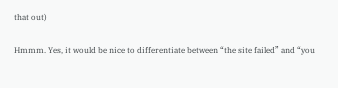that out)

Hmmm. Yes, it would be nice to differentiate between “the site failed” and “you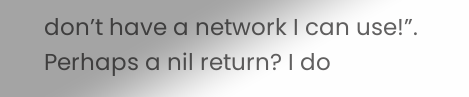don’t have a network I can use!”. Perhaps a nil return? I do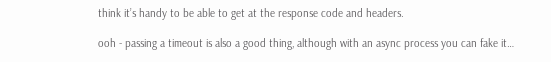think it’s handy to be able to get at the response code and headers.

ooh - passing a timeout is also a good thing, although with an async process you can fake it…